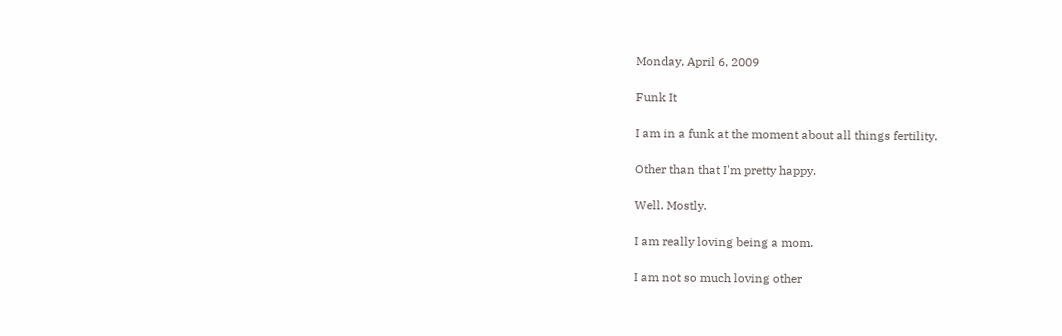Monday, April 6, 2009

Funk It

I am in a funk at the moment about all things fertility.

Other than that I'm pretty happy.

Well. Mostly.

I am really loving being a mom.

I am not so much loving other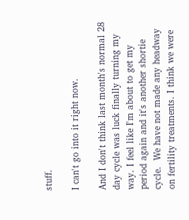stuff.

I can't go into it right now.

And I don't think last month's normal 28 day cycle was luck finally turning my way. I feel like I'm about to get my period again and it's another shortie cycle.  We have not made any headway on fertility treatments. I think we were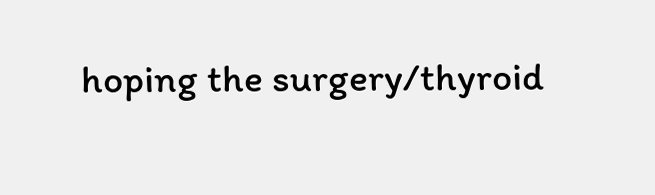hoping the surgery/thyroid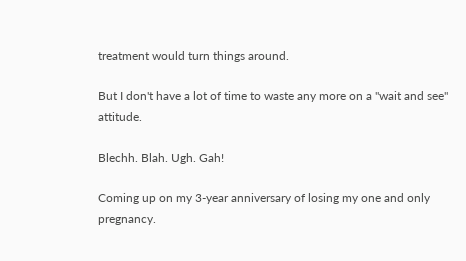treatment would turn things around.

But I don't have a lot of time to waste any more on a "wait and see" attitude.

Blechh. Blah. Ugh. Gah!

Coming up on my 3-year anniversary of losing my one and only pregnancy.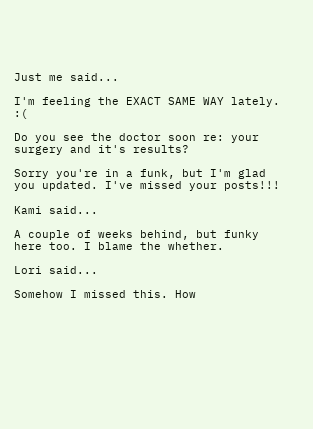Just me said...

I'm feeling the EXACT SAME WAY lately. :(

Do you see the doctor soon re: your surgery and it's results?

Sorry you're in a funk, but I'm glad you updated. I've missed your posts!!!

Kami said...

A couple of weeks behind, but funky here too. I blame the whether.

Lori said...

Somehow I missed this. How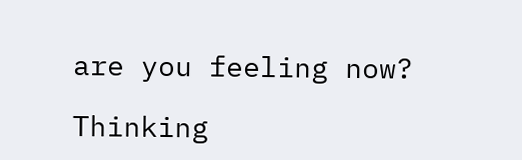are you feeling now?

Thinking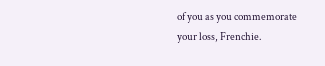of you as you commemorate your loss, Frenchie.